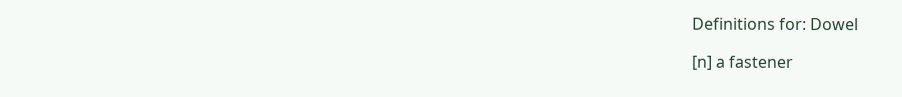Definitions for: Dowel

[n] a fastener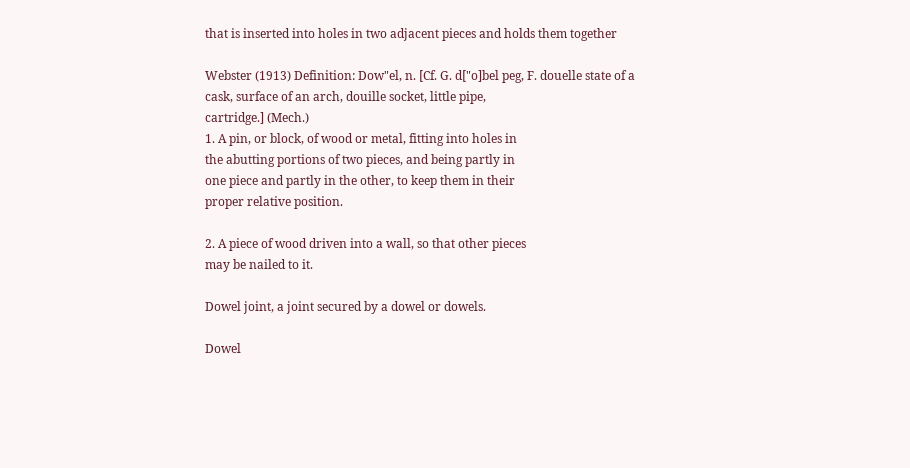that is inserted into holes in two adjacent pieces and holds them together

Webster (1913) Definition: Dow"el, n. [Cf. G. d["o]bel peg, F. douelle state of a
cask, surface of an arch, douille socket, little pipe,
cartridge.] (Mech.)
1. A pin, or block, of wood or metal, fitting into holes in
the abutting portions of two pieces, and being partly in
one piece and partly in the other, to keep them in their
proper relative position.

2. A piece of wood driven into a wall, so that other pieces
may be nailed to it.

Dowel joint, a joint secured by a dowel or dowels.

Dowel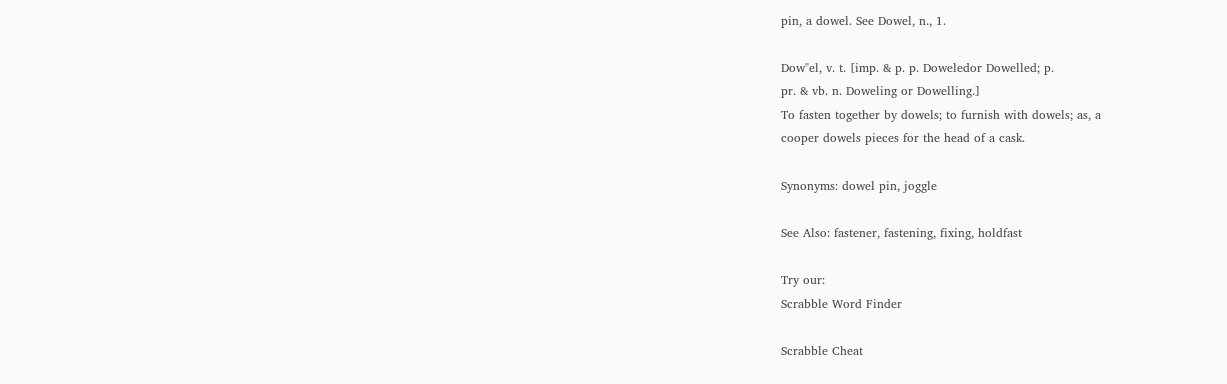pin, a dowel. See Dowel, n., 1.

Dow"el, v. t. [imp. & p. p. Doweledor Dowelled; p.
pr. & vb. n. Doweling or Dowelling.]
To fasten together by dowels; to furnish with dowels; as, a
cooper dowels pieces for the head of a cask.

Synonyms: dowel pin, joggle

See Also: fastener, fastening, fixing, holdfast

Try our:
Scrabble Word Finder

Scrabble Cheat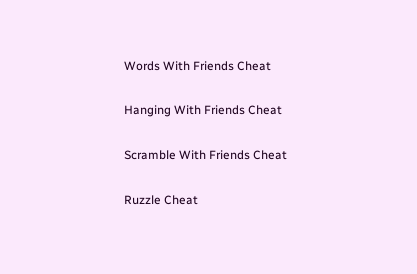Words With Friends Cheat

Hanging With Friends Cheat

Scramble With Friends Cheat

Ruzzle Cheat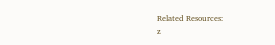Related Resources:
z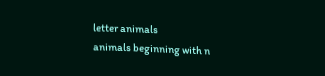letter animals
animals beginning with n